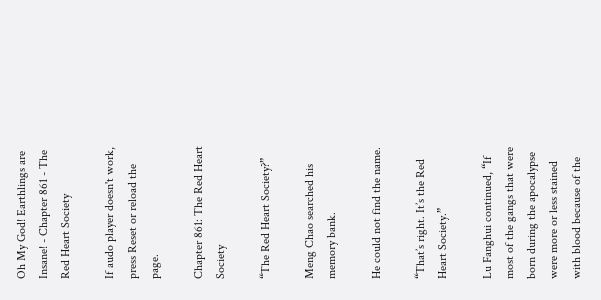Oh My God! Earthlings are Insane! - Chapter 861 - The Red Heart Society

If audo player doesn't work, press Reset or reload the page.

Chapter 861: The Red Heart Society

“The Red Heart Society?”

Meng Chao searched his memory bank.

He could not find the name.

“That’s right. It’s the Red Heart Society.”

Lu Fanghui continued, “If most of the gangs that were born during the apocalypse were more or less stained with blood because of the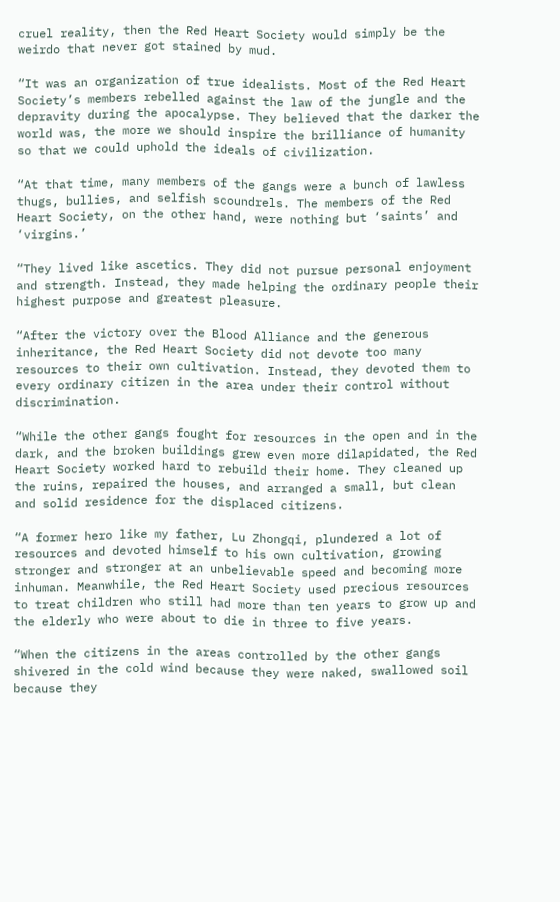cruel reality, then the Red Heart Society would simply be the weirdo that never got stained by mud.

“It was an organization of true idealists. Most of the Red Heart Society’s members rebelled against the law of the jungle and the depravity during the apocalypse. They believed that the darker the world was, the more we should inspire the brilliance of humanity so that we could uphold the ideals of civilization.

“At that time, many members of the gangs were a bunch of lawless thugs, bullies, and selfish scoundrels. The members of the Red Heart Society, on the other hand, were nothing but ‘saints’ and ‘virgins.’

“They lived like ascetics. They did not pursue personal enjoyment and strength. Instead, they made helping the ordinary people their highest purpose and greatest pleasure.

“After the victory over the Blood Alliance and the generous inheritance, the Red Heart Society did not devote too many resources to their own cultivation. Instead, they devoted them to every ordinary citizen in the area under their control without discrimination.

“While the other gangs fought for resources in the open and in the dark, and the broken buildings grew even more dilapidated, the Red Heart Society worked hard to rebuild their home. They cleaned up the ruins, repaired the houses, and arranged a small, but clean and solid residence for the displaced citizens.

“A former hero like my father, Lu Zhongqi, plundered a lot of resources and devoted himself to his own cultivation, growing stronger and stronger at an unbelievable speed and becoming more inhuman. Meanwhile, the Red Heart Society used precious resources to treat children who still had more than ten years to grow up and the elderly who were about to die in three to five years.

“When the citizens in the areas controlled by the other gangs shivered in the cold wind because they were naked, swallowed soil because they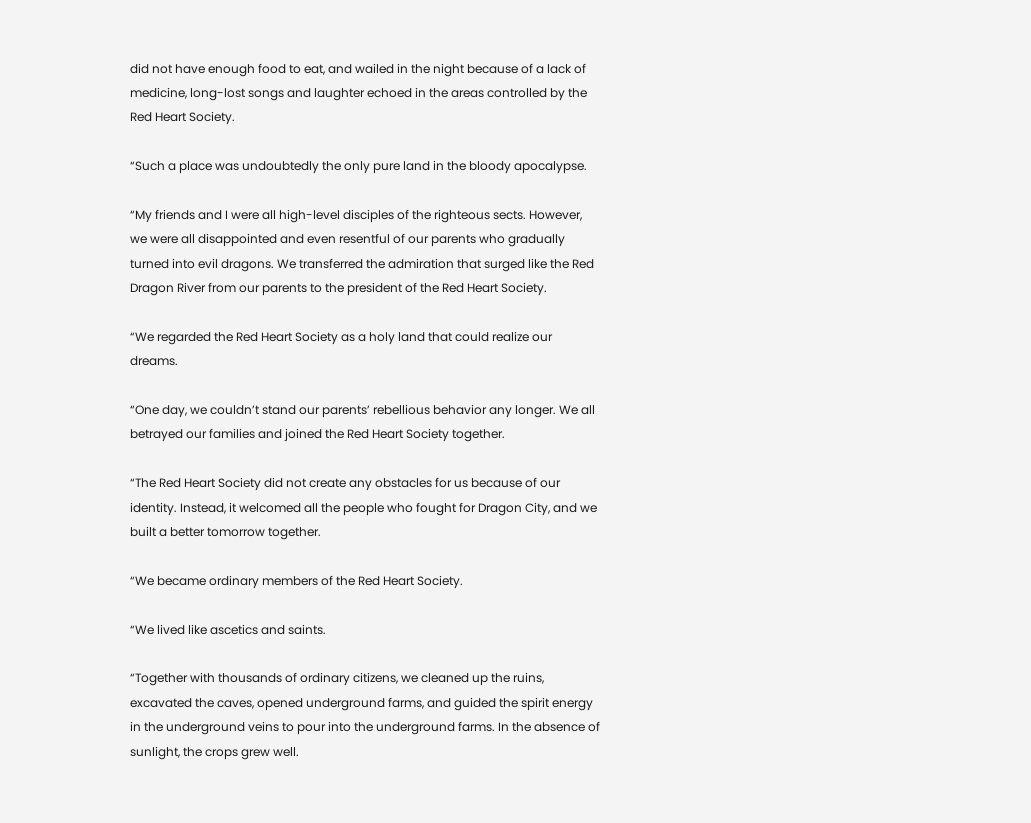did not have enough food to eat, and wailed in the night because of a lack of medicine, long-lost songs and laughter echoed in the areas controlled by the Red Heart Society.

“Such a place was undoubtedly the only pure land in the bloody apocalypse.

“My friends and I were all high-level disciples of the righteous sects. However, we were all disappointed and even resentful of our parents who gradually turned into evil dragons. We transferred the admiration that surged like the Red Dragon River from our parents to the president of the Red Heart Society.

“We regarded the Red Heart Society as a holy land that could realize our dreams.

“One day, we couldn’t stand our parents’ rebellious behavior any longer. We all betrayed our families and joined the Red Heart Society together.

“The Red Heart Society did not create any obstacles for us because of our identity. Instead, it welcomed all the people who fought for Dragon City, and we built a better tomorrow together.

“We became ordinary members of the Red Heart Society.

“We lived like ascetics and saints.

“Together with thousands of ordinary citizens, we cleaned up the ruins, excavated the caves, opened underground farms, and guided the spirit energy in the underground veins to pour into the underground farms. In the absence of sunlight, the crops grew well.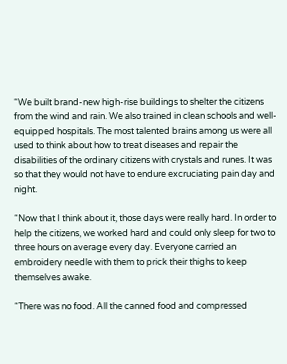“We built brand-new high-rise buildings to shelter the citizens from the wind and rain. We also trained in clean schools and well-equipped hospitals. The most talented brains among us were all used to think about how to treat diseases and repair the disabilities of the ordinary citizens with crystals and runes. It was so that they would not have to endure excruciating pain day and night.

“Now that I think about it, those days were really hard. In order to help the citizens, we worked hard and could only sleep for two to three hours on average every day. Everyone carried an embroidery needle with them to prick their thighs to keep themselves awake.

“There was no food. All the canned food and compressed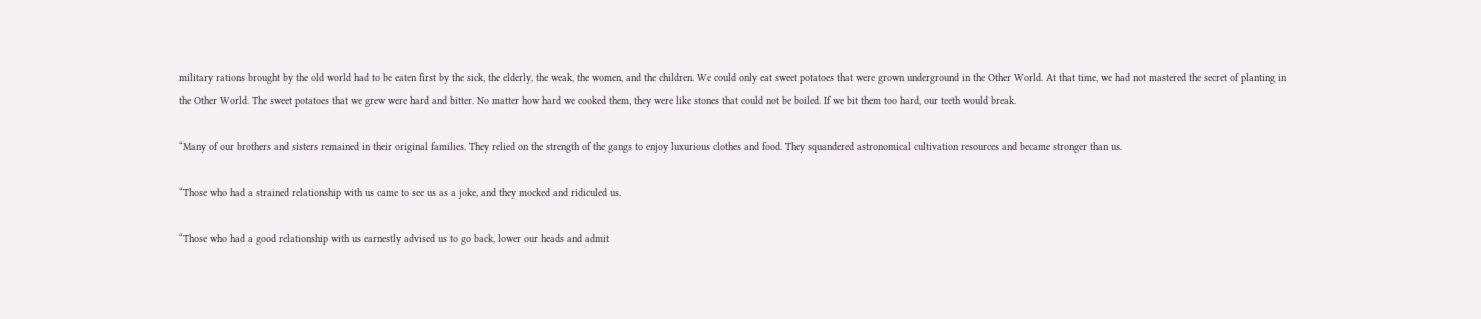military rations brought by the old world had to be eaten first by the sick, the elderly, the weak, the women, and the children. We could only eat sweet potatoes that were grown underground in the Other World. At that time, we had not mastered the secret of planting in the Other World. The sweet potatoes that we grew were hard and bitter. No matter how hard we cooked them, they were like stones that could not be boiled. If we bit them too hard, our teeth would break.

“Many of our brothers and sisters remained in their original families. They relied on the strength of the gangs to enjoy luxurious clothes and food. They squandered astronomical cultivation resources and became stronger than us.

“Those who had a strained relationship with us came to see us as a joke, and they mocked and ridiculed us.

“Those who had a good relationship with us earnestly advised us to go back, lower our heads and admit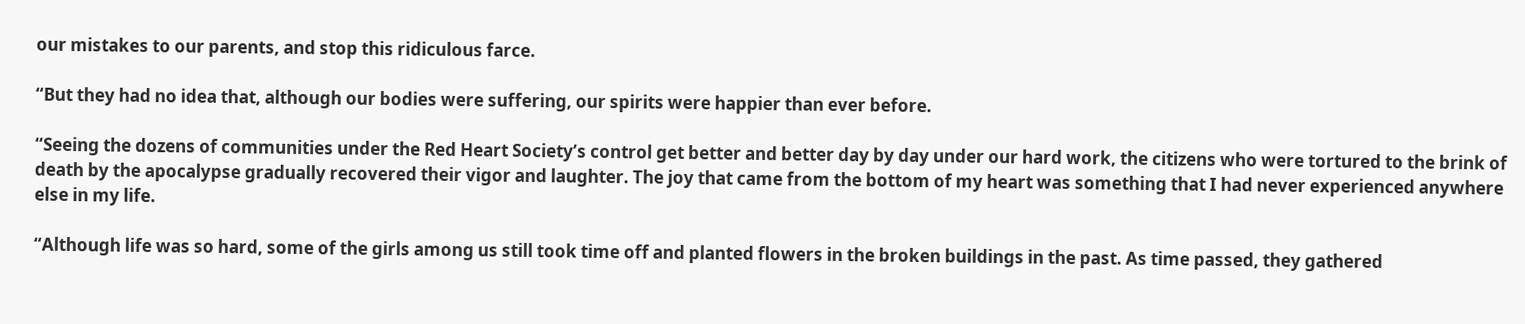our mistakes to our parents, and stop this ridiculous farce.

“But they had no idea that, although our bodies were suffering, our spirits were happier than ever before.

“Seeing the dozens of communities under the Red Heart Society’s control get better and better day by day under our hard work, the citizens who were tortured to the brink of death by the apocalypse gradually recovered their vigor and laughter. The joy that came from the bottom of my heart was something that I had never experienced anywhere else in my life.

“Although life was so hard, some of the girls among us still took time off and planted flowers in the broken buildings in the past. As time passed, they gathered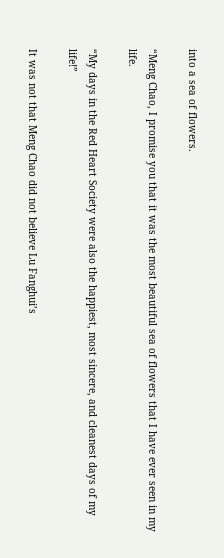into a sea of flowers.

“Meng Chao, I promise you that it was the most beautiful sea of flowers that I have ever seen in my life.

“My days in the Red Heart Society were also the happiest, most sincere, and cleanest days of my life!”

It was not that Meng Chao did not believe Lu Fanghui’s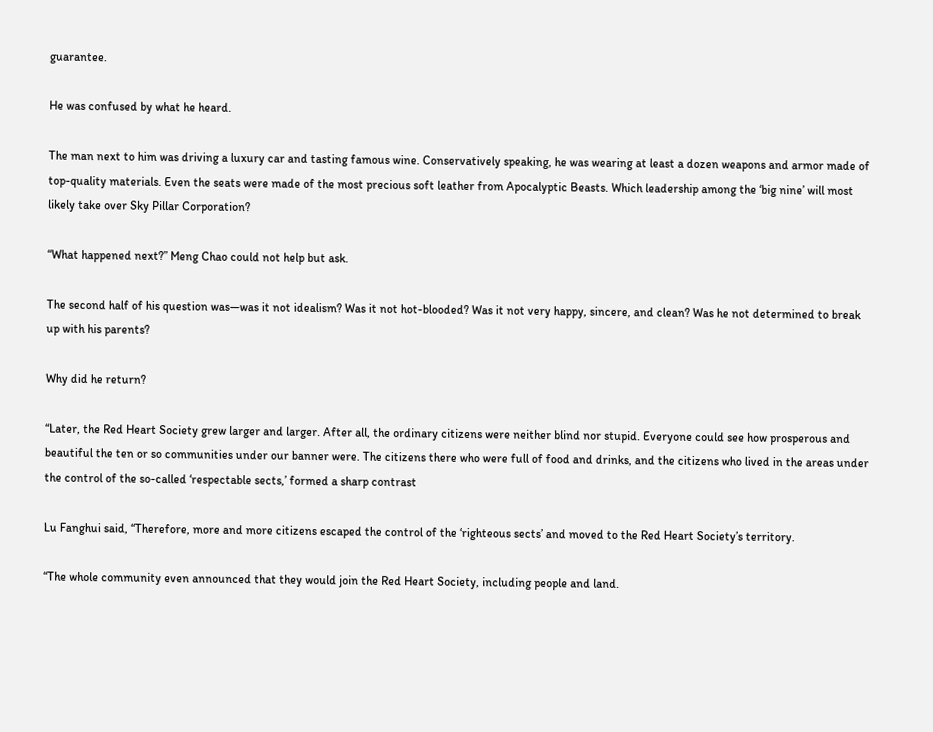guarantee.

He was confused by what he heard.

The man next to him was driving a luxury car and tasting famous wine. Conservatively speaking, he was wearing at least a dozen weapons and armor made of top-quality materials. Even the seats were made of the most precious soft leather from Apocalyptic Beasts. Which leadership among the ‘big nine’ will most likely take over Sky Pillar Corporation?

“What happened next?” Meng Chao could not help but ask.

The second half of his question was—was it not idealism? Was it not hot-blooded? Was it not very happy, sincere, and clean? Was he not determined to break up with his parents?

Why did he return?

“Later, the Red Heart Society grew larger and larger. After all, the ordinary citizens were neither blind nor stupid. Everyone could see how prosperous and beautiful the ten or so communities under our banner were. The citizens there who were full of food and drinks, and the citizens who lived in the areas under the control of the so-called ‘respectable sects,’ formed a sharp contrast

Lu Fanghui said, “Therefore, more and more citizens escaped the control of the ‘righteous sects’ and moved to the Red Heart Society’s territory.

“The whole community even announced that they would join the Red Heart Society, including people and land.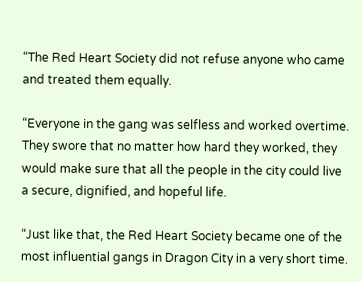“The Red Heart Society did not refuse anyone who came and treated them equally.

“Everyone in the gang was selfless and worked overtime. They swore that no matter how hard they worked, they would make sure that all the people in the city could live a secure, dignified, and hopeful life.

“Just like that, the Red Heart Society became one of the most influential gangs in Dragon City in a very short time.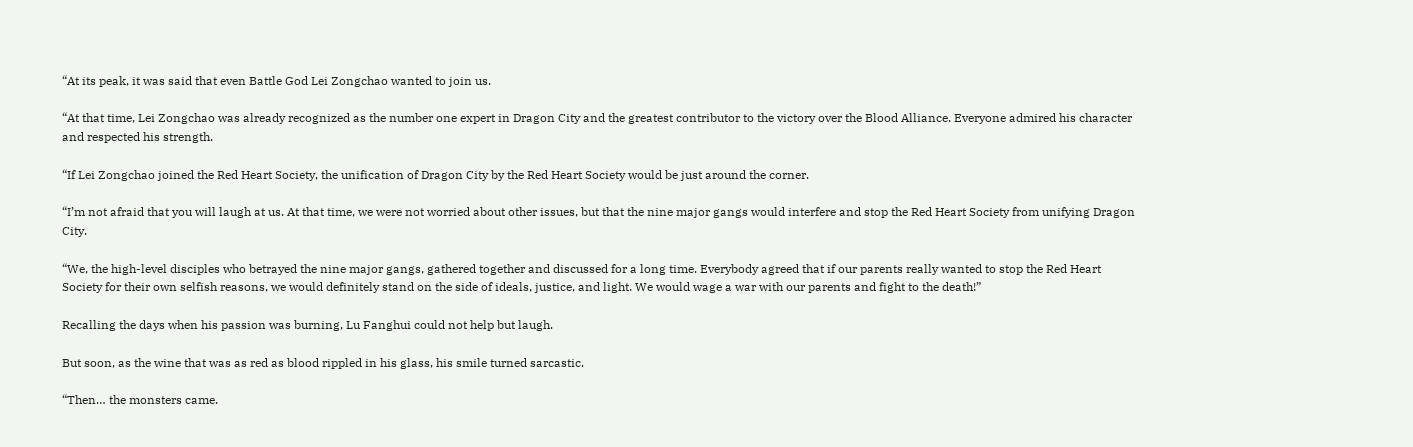“At its peak, it was said that even Battle God Lei Zongchao wanted to join us.

“At that time, Lei Zongchao was already recognized as the number one expert in Dragon City and the greatest contributor to the victory over the Blood Alliance. Everyone admired his character and respected his strength.

“If Lei Zongchao joined the Red Heart Society, the unification of Dragon City by the Red Heart Society would be just around the corner.

“I’m not afraid that you will laugh at us. At that time, we were not worried about other issues, but that the nine major gangs would interfere and stop the Red Heart Society from unifying Dragon City.

“We, the high-level disciples who betrayed the nine major gangs, gathered together and discussed for a long time. Everybody agreed that if our parents really wanted to stop the Red Heart Society for their own selfish reasons, we would definitely stand on the side of ideals, justice, and light. We would wage a war with our parents and fight to the death!”

Recalling the days when his passion was burning, Lu Fanghui could not help but laugh.

But soon, as the wine that was as red as blood rippled in his glass, his smile turned sarcastic.

“Then… the monsters came.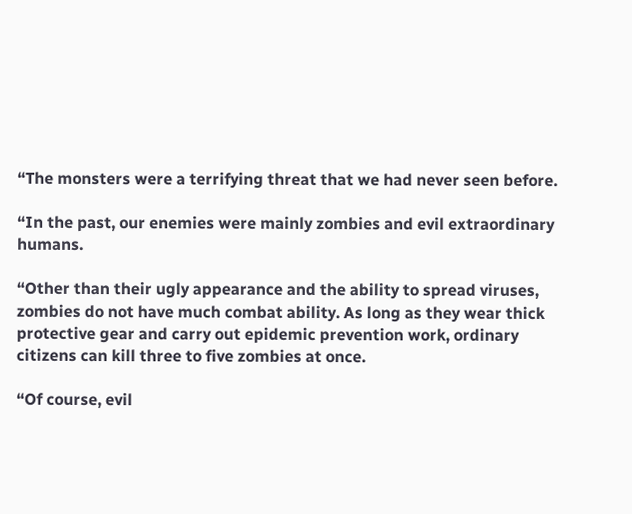“The monsters were a terrifying threat that we had never seen before.

“In the past, our enemies were mainly zombies and evil extraordinary humans.

“Other than their ugly appearance and the ability to spread viruses, zombies do not have much combat ability. As long as they wear thick protective gear and carry out epidemic prevention work, ordinary citizens can kill three to five zombies at once.

“Of course, evil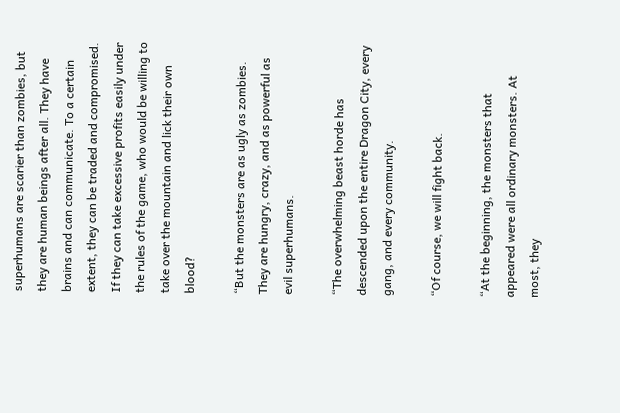superhumans are scarier than zombies, but they are human beings after all. They have brains and can communicate. To a certain extent, they can be traded and compromised. If they can take excessive profits easily under the rules of the game, who would be willing to take over the mountain and lick their own blood?

“But the monsters are as ugly as zombies. They are hungry, crazy, and as powerful as evil superhumans.

“The overwhelming beast horde has descended upon the entire Dragon City, every gang, and every community.

“Of course, we will fight back.

“At the beginning, the monsters that appeared were all ordinary monsters. At most, they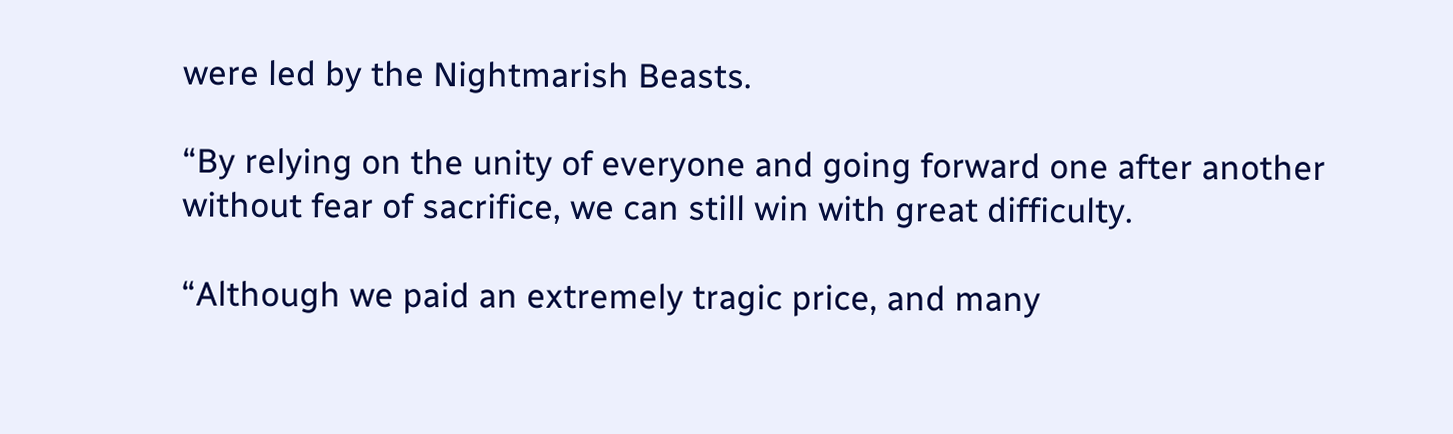were led by the Nightmarish Beasts.

“By relying on the unity of everyone and going forward one after another without fear of sacrifice, we can still win with great difficulty.

“Although we paid an extremely tragic price, and many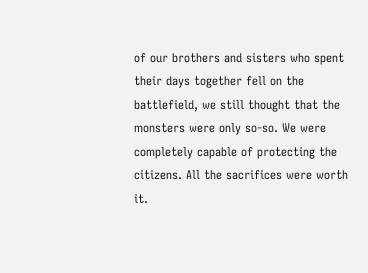of our brothers and sisters who spent their days together fell on the battlefield, we still thought that the monsters were only so-so. We were completely capable of protecting the citizens. All the sacrifices were worth it.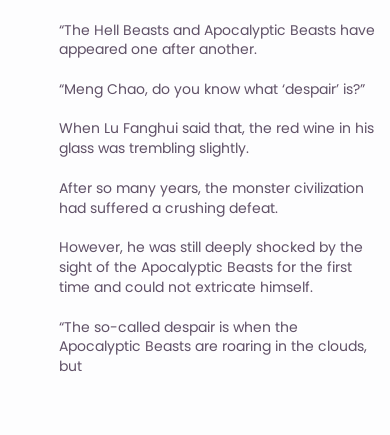“The Hell Beasts and Apocalyptic Beasts have appeared one after another.

“Meng Chao, do you know what ‘despair’ is?”

When Lu Fanghui said that, the red wine in his glass was trembling slightly.

After so many years, the monster civilization had suffered a crushing defeat.

However, he was still deeply shocked by the sight of the Apocalyptic Beasts for the first time and could not extricate himself.

“The so-called despair is when the Apocalyptic Beasts are roaring in the clouds, but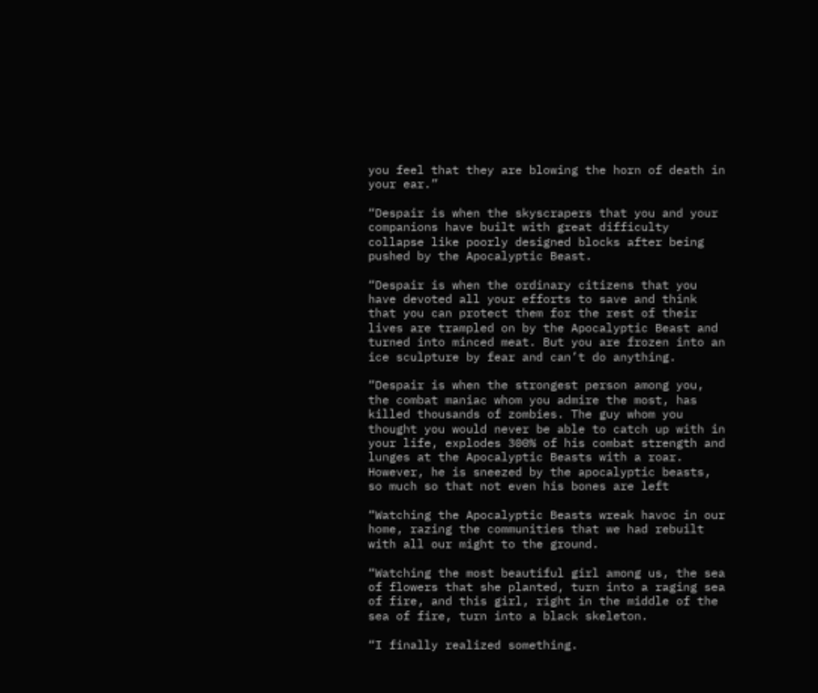you feel that they are blowing the horn of death in your ear.”

“Despair is when the skyscrapers that you and your companions have built with great difficulty collapse like poorly designed blocks after being pushed by the Apocalyptic Beast.

“Despair is when the ordinary citizens that you have devoted all your efforts to save and think that you can protect them for the rest of their lives are trampled on by the Apocalyptic Beast and turned into minced meat. But you are frozen into an ice sculpture by fear and can’t do anything.

“Despair is when the strongest person among you, the combat maniac whom you admire the most, has killed thousands of zombies. The guy whom you thought you would never be able to catch up with in your life, explodes 300% of his combat strength and lunges at the Apocalyptic Beasts with a roar. However, he is sneezed by the apocalyptic beasts, so much so that not even his bones are left

“Watching the Apocalyptic Beasts wreak havoc in our home, razing the communities that we had rebuilt with all our might to the ground.

“Watching the most beautiful girl among us, the sea of flowers that she planted, turn into a raging sea of fire, and this girl, right in the middle of the sea of fire, turn into a black skeleton.

“I finally realized something.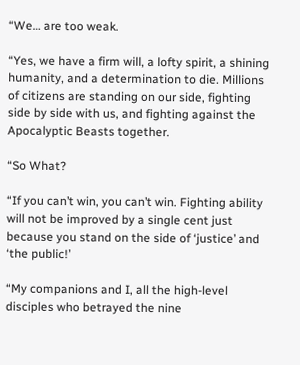“We… are too weak.

“Yes, we have a firm will, a lofty spirit, a shining humanity, and a determination to die. Millions of citizens are standing on our side, fighting side by side with us, and fighting against the Apocalyptic Beasts together.

“So What?

“If you can’t win, you can’t win. Fighting ability will not be improved by a single cent just because you stand on the side of ‘justice’ and ‘the public!’

“My companions and I, all the high-level disciples who betrayed the nine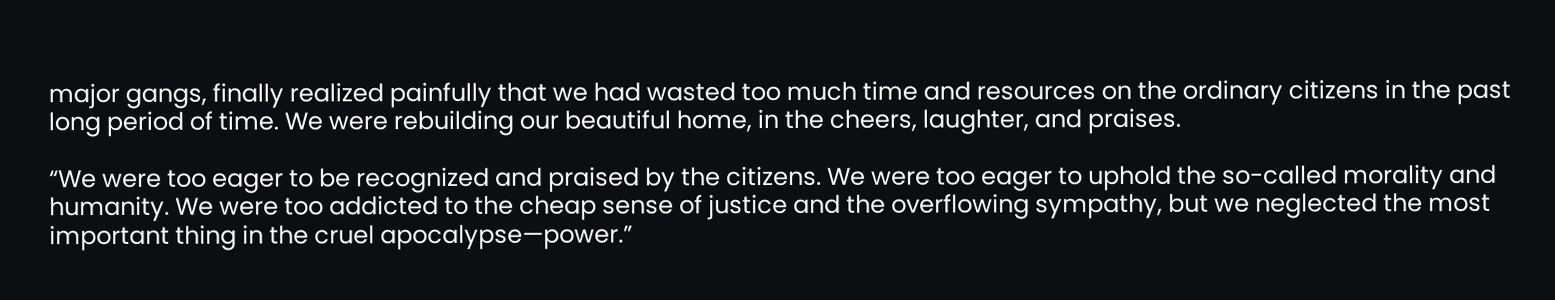major gangs, finally realized painfully that we had wasted too much time and resources on the ordinary citizens in the past long period of time. We were rebuilding our beautiful home, in the cheers, laughter, and praises.

“We were too eager to be recognized and praised by the citizens. We were too eager to uphold the so-called morality and humanity. We were too addicted to the cheap sense of justice and the overflowing sympathy, but we neglected the most important thing in the cruel apocalypse—power.”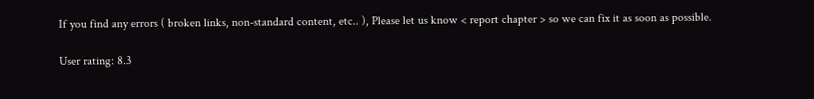If you find any errors ( broken links, non-standard content, etc.. ), Please let us know < report chapter > so we can fix it as soon as possible.

User rating: 8.3